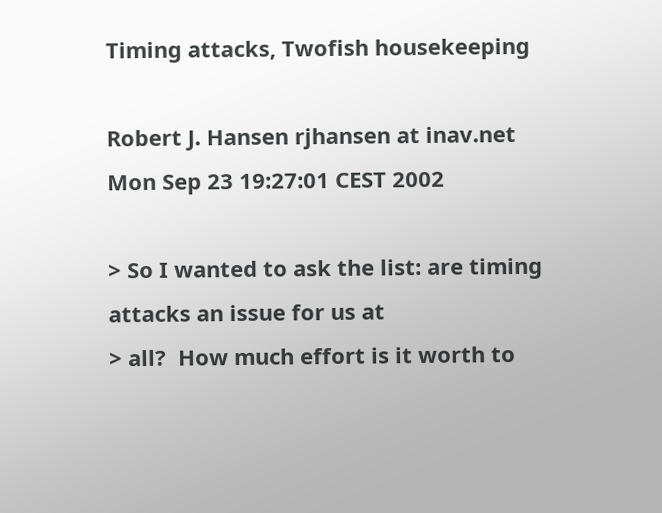Timing attacks, Twofish housekeeping

Robert J. Hansen rjhansen at inav.net
Mon Sep 23 19:27:01 CEST 2002

> So I wanted to ask the list: are timing attacks an issue for us at
> all?  How much effort is it worth to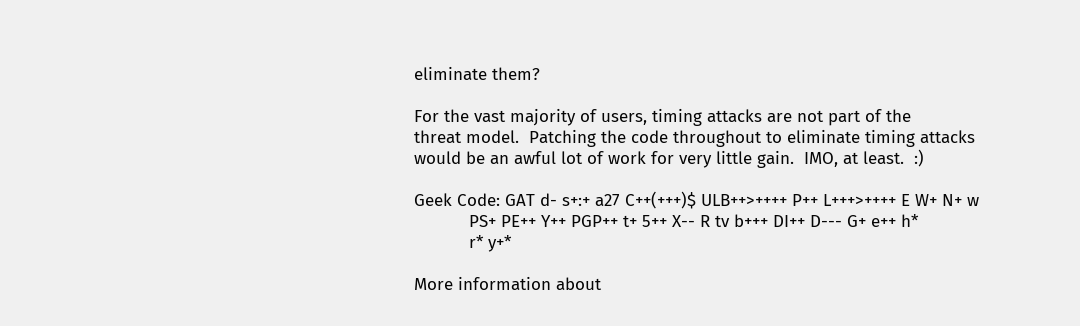eliminate them?

For the vast majority of users, timing attacks are not part of the
threat model.  Patching the code throughout to eliminate timing attacks
would be an awful lot of work for very little gain.  IMO, at least.  :)

Geek Code: GAT d- s+:+ a27 C++(+++)$ ULB++>++++ P++ L+++>++++ E W+ N+ w
           PS+ PE++ Y++ PGP++ t+ 5++ X-- R tv b+++ DI++ D--- G+ e++ h*
           r* y+*

More information about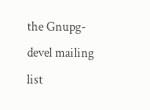the Gnupg-devel mailing list